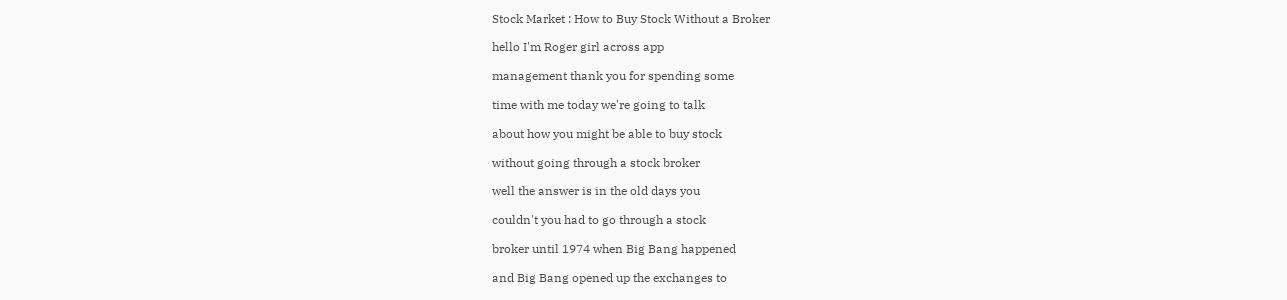Stock Market : How to Buy Stock Without a Broker

hello I'm Roger girl across app

management thank you for spending some

time with me today we're going to talk

about how you might be able to buy stock

without going through a stock broker

well the answer is in the old days you

couldn't you had to go through a stock

broker until 1974 when Big Bang happened

and Big Bang opened up the exchanges to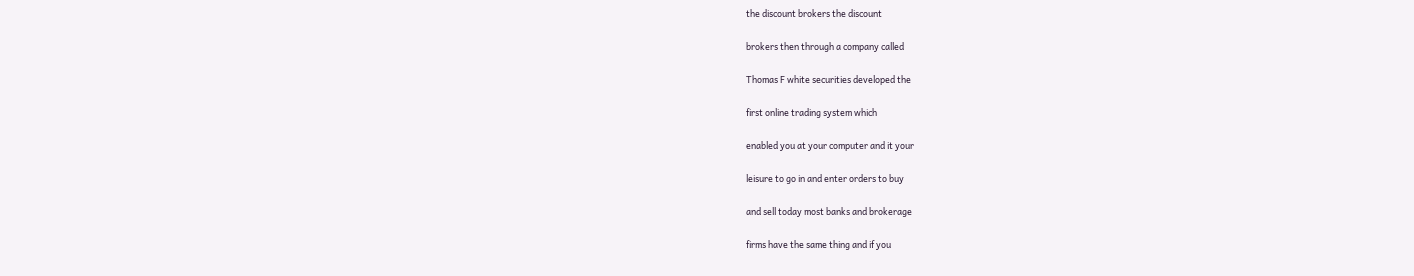the discount brokers the discount

brokers then through a company called

Thomas F white securities developed the

first online trading system which

enabled you at your computer and it your

leisure to go in and enter orders to buy

and sell today most banks and brokerage

firms have the same thing and if you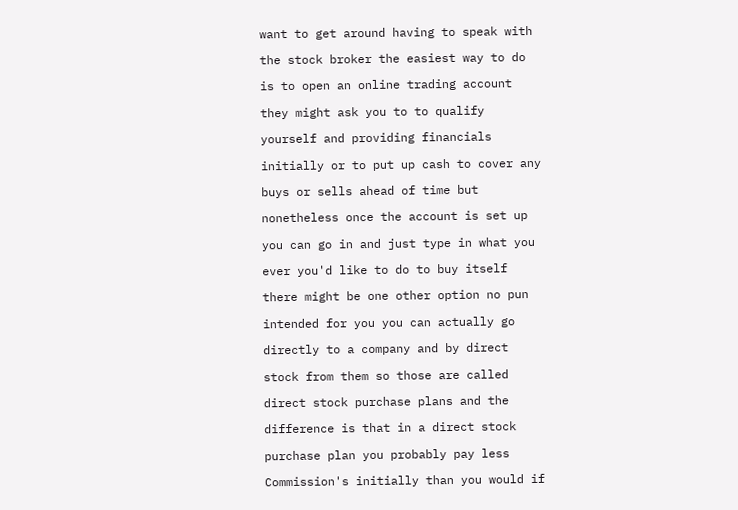want to get around having to speak with

the stock broker the easiest way to do

is to open an online trading account

they might ask you to to qualify

yourself and providing financials

initially or to put up cash to cover any

buys or sells ahead of time but

nonetheless once the account is set up

you can go in and just type in what you

ever you'd like to do to buy itself

there might be one other option no pun

intended for you you can actually go

directly to a company and by direct

stock from them so those are called

direct stock purchase plans and the

difference is that in a direct stock

purchase plan you probably pay less

Commission's initially than you would if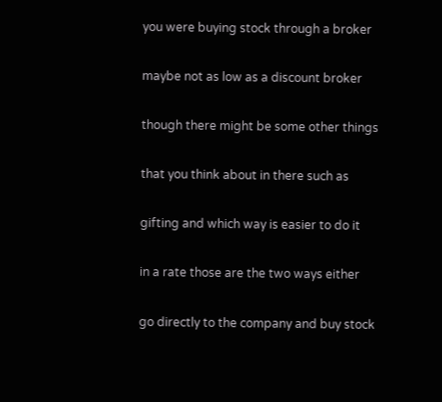you were buying stock through a broker

maybe not as low as a discount broker

though there might be some other things

that you think about in there such as

gifting and which way is easier to do it

in a rate those are the two ways either

go directly to the company and buy stock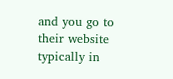and you go to their website typically in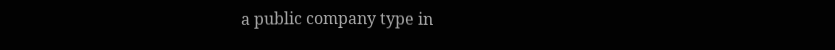a public company type in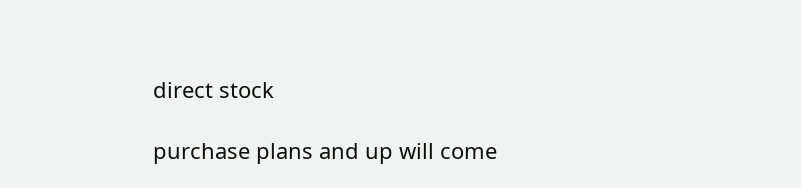direct stock

purchase plans and up will come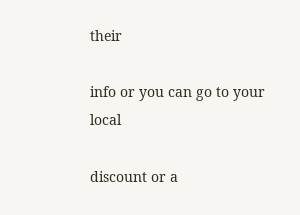their

info or you can go to your local

discount or a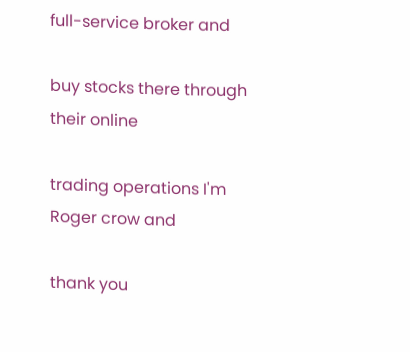full-service broker and

buy stocks there through their online

trading operations I'm Roger crow and

thank you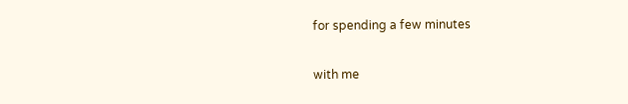for spending a few minutes

with me